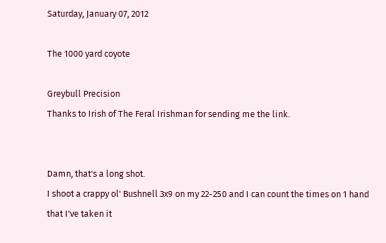Saturday, January 07, 2012

The 1000 yard coyote

Greybull Precision
Thanks to Irish of The Feral Irishman for sending me the link.


Damn, that's a long shot.
I shoot a crappy ol' Bushnell 3x9 on my 22-250 and I can count the times on 1 hand that I've taken it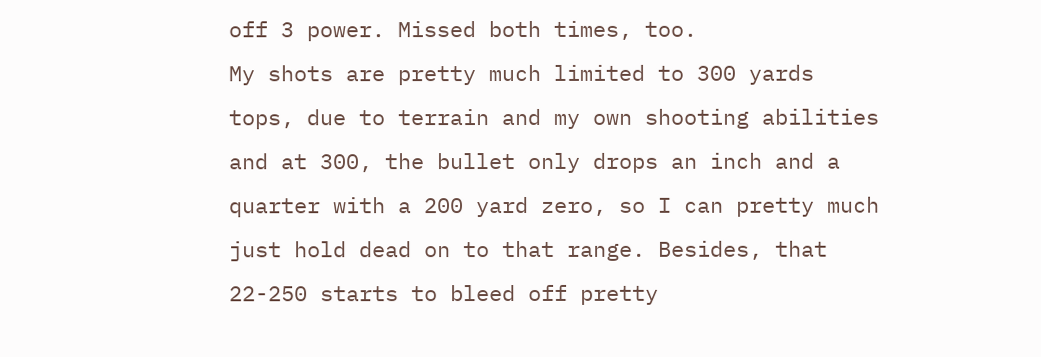off 3 power. Missed both times, too.
My shots are pretty much limited to 300 yards tops, due to terrain and my own shooting abilities and at 300, the bullet only drops an inch and a quarter with a 200 yard zero, so I can pretty much just hold dead on to that range. Besides, that 22-250 starts to bleed off pretty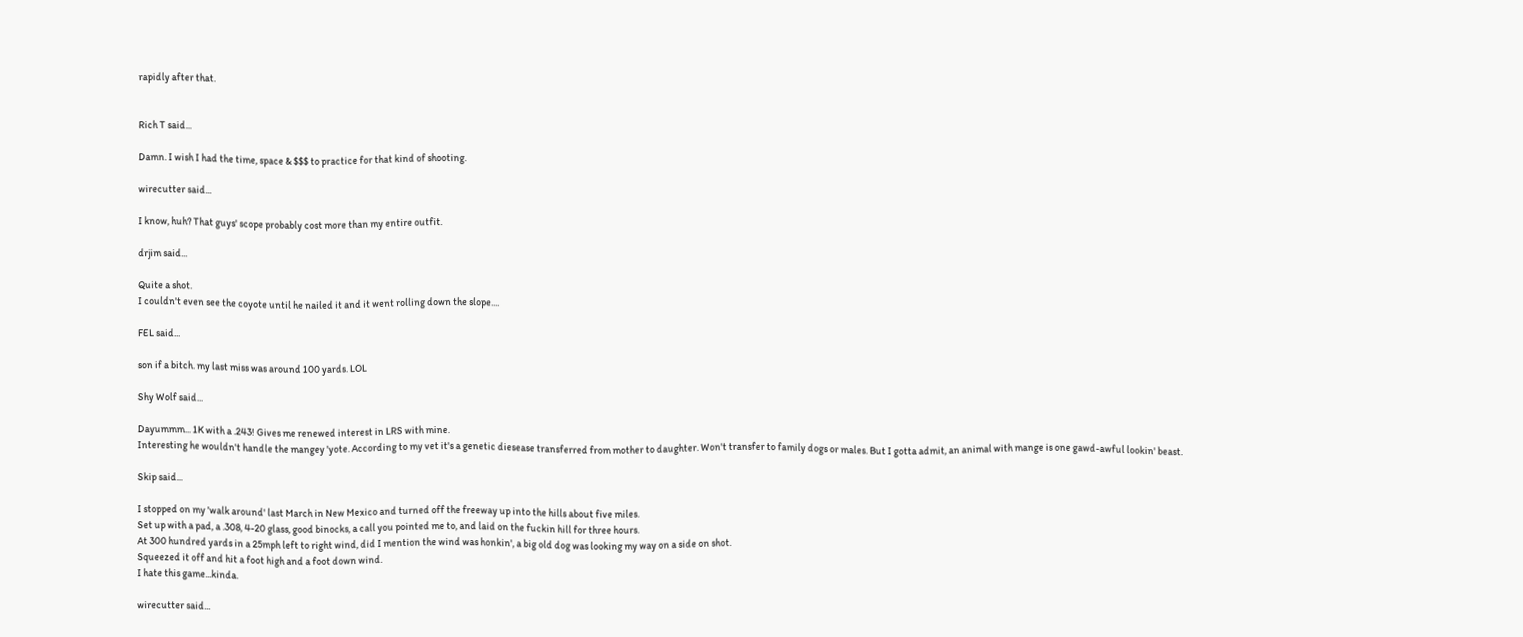rapidly after that.


Rich T said...

Damn. I wish I had the time, space & $$$ to practice for that kind of shooting.

wirecutter said...

I know, huh? That guys' scope probably cost more than my entire outfit.

drjim said...

Quite a shot.
I couldn't even see the coyote until he nailed it and it went rolling down the slope....

FEL said...

son if a bitch. my last miss was around 100 yards. LOL

Shy Wolf said...

Dayummm... 1K with a .243! Gives me renewed interest in LRS with mine.
Interesting he wouldn't handle the mangey 'yote. According to my vet it's a genetic diesease transferred from mother to daughter. Won't transfer to family dogs or males. But I gotta admit, an animal with mange is one gawd-awful lookin' beast.

Skip said...

I stopped on my 'walk around' last March in New Mexico and turned off the freeway up into the hills about five miles.
Set up with a pad, a .308, 4-20 glass, good binocks, a call you pointed me to, and laid on the fuckin hill for three hours.
At 300 hundred yards in a 25mph left to right wind, did I mention the wind was honkin', a big old dog was looking my way on a side on shot.
Squeezed it off and hit a foot high and a foot down wind.
I hate this game...kinda.

wirecutter said...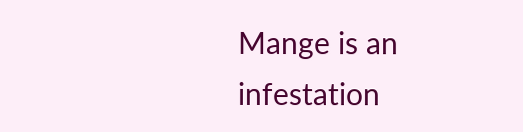Mange is an infestation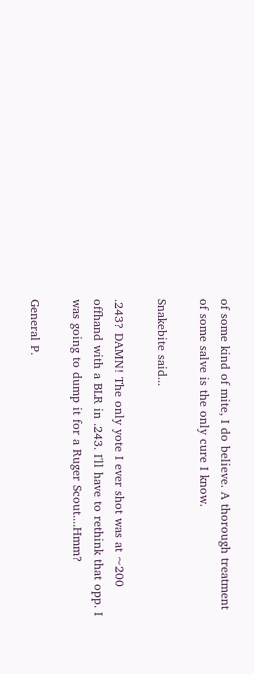of some kind of mite, I do believe. A thorough treatment of some salve is the only cure I know.

Snakebite said...

.243? DAMN! The only yote I ever shot was at ~200 offhand with a BLR in .243. I'll have to rethink that opp. I was going to dump it for a Ruger Scout....Hmm?

General P.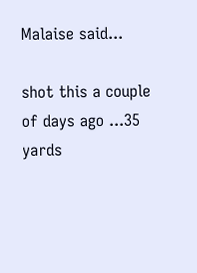Malaise said...

shot this a couple of days ago ...35 yards